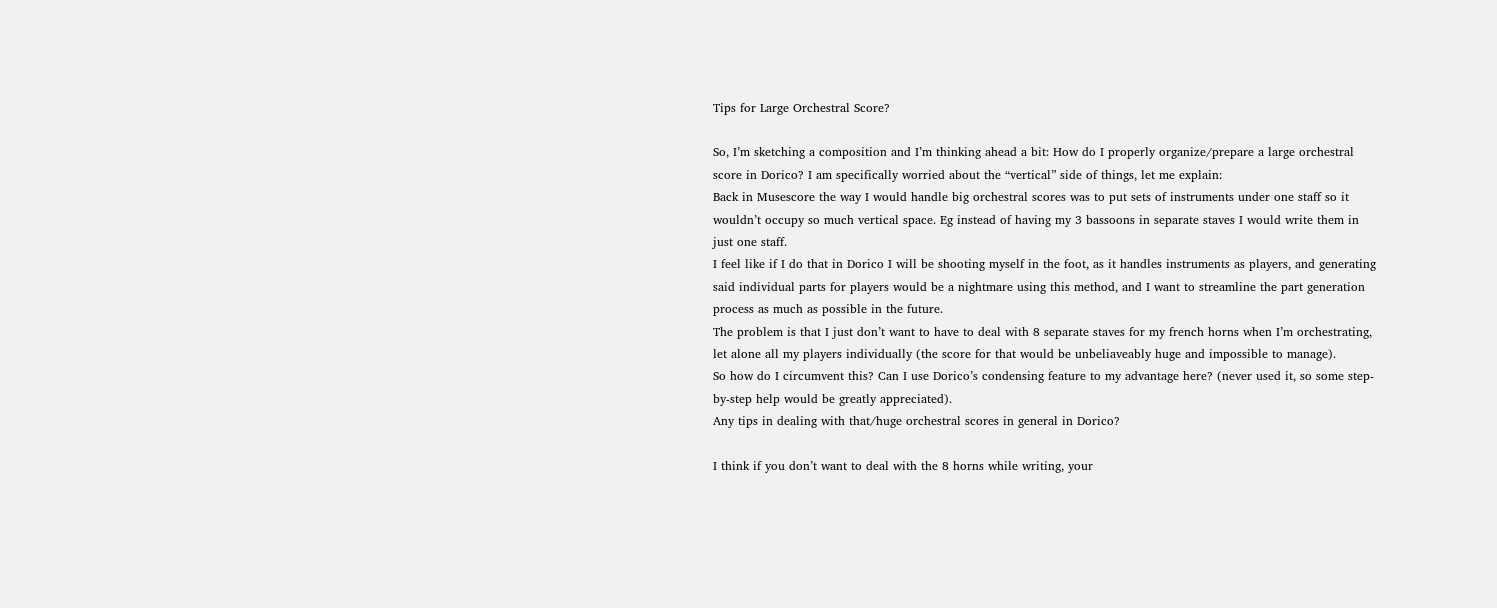Tips for Large Orchestral Score?

So, I’m sketching a composition and I’m thinking ahead a bit: How do I properly organize/prepare a large orchestral score in Dorico? I am specifically worried about the “vertical” side of things, let me explain:
Back in Musescore the way I would handle big orchestral scores was to put sets of instruments under one staff so it wouldn’t occupy so much vertical space. Eg instead of having my 3 bassoons in separate staves I would write them in just one staff.
I feel like if I do that in Dorico I will be shooting myself in the foot, as it handles instruments as players, and generating said individual parts for players would be a nightmare using this method, and I want to streamline the part generation process as much as possible in the future.
The problem is that I just don’t want to have to deal with 8 separate staves for my french horns when I’m orchestrating, let alone all my players individually (the score for that would be unbeliaveably huge and impossible to manage).
So how do I circumvent this? Can I use Dorico’s condensing feature to my advantage here? (never used it, so some step-by-step help would be greatly appreciated).
Any tips in dealing with that/huge orchestral scores in general in Dorico?

I think if you don’t want to deal with the 8 horns while writing, your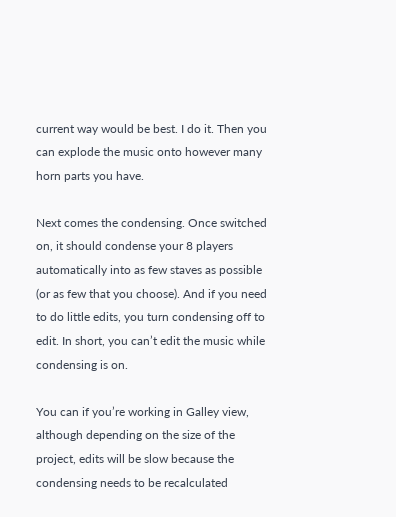current way would be best. I do it. Then you can explode the music onto however many horn parts you have.

Next comes the condensing. Once switched on, it should condense your 8 players automatically into as few staves as possible (or as few that you choose). And if you need to do little edits, you turn condensing off to edit. In short, you can’t edit the music while condensing is on.

You can if you’re working in Galley view, although depending on the size of the project, edits will be slow because the condensing needs to be recalculated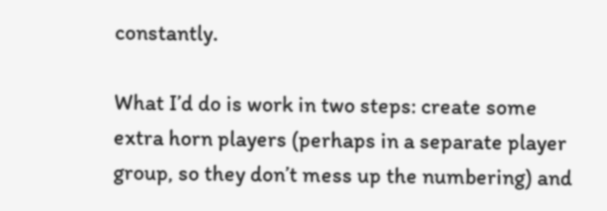constantly.

What I’d do is work in two steps: create some extra horn players (perhaps in a separate player group, so they don’t mess up the numbering) and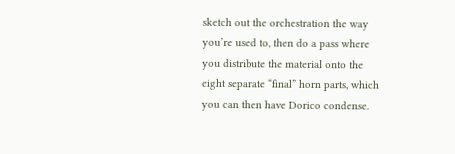sketch out the orchestration the way you’re used to, then do a pass where you distribute the material onto the eight separate “final” horn parts, which you can then have Dorico condense.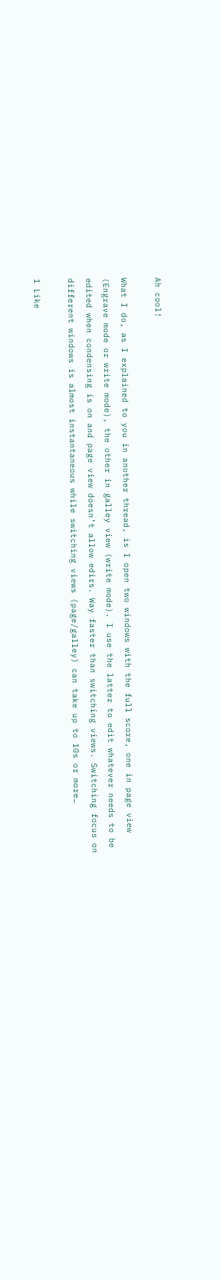Ah cool!

What I do, as I explained to you in another thread, is I open two windows with the full score, one in page view (Engrave mode or write mode), the other in galley view (write mode). I use the latter to edit whatever needs to be edited when condensing is on and page view doesn’t allow edirs. Way faster than switching views. Switching focus on different windows is almost instantaneous while switching views (page/galley) can take up to 10s or more…

1 Like